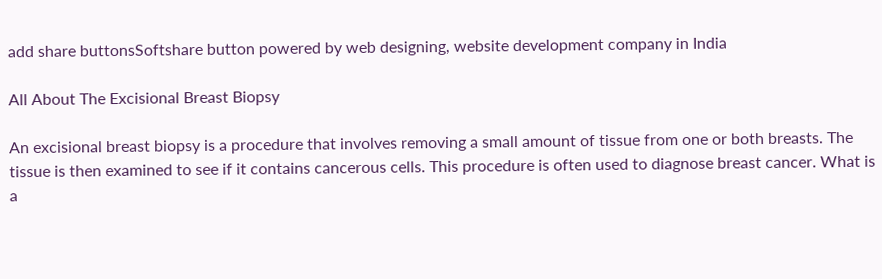add share buttonsSoftshare button powered by web designing, website development company in India

All About The Excisional Breast Biopsy

An excisional breast biopsy is a procedure that involves removing a small amount of tissue from one or both breasts. The tissue is then examined to see if it contains cancerous cells. This procedure is often used to diagnose breast cancer. What is a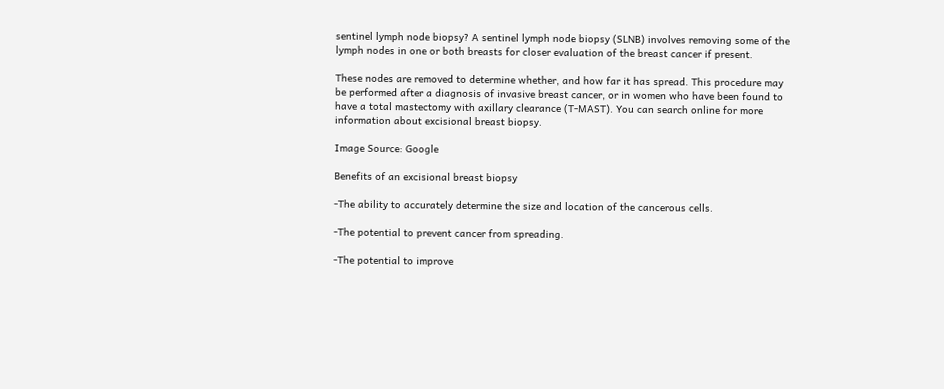sentinel lymph node biopsy? A sentinel lymph node biopsy (SLNB) involves removing some of the lymph nodes in one or both breasts for closer evaluation of the breast cancer if present.

These nodes are removed to determine whether, and how far it has spread. This procedure may be performed after a diagnosis of invasive breast cancer, or in women who have been found to have a total mastectomy with axillary clearance (T-MAST). You can search online for more information about excisional breast biopsy.

Image Source: Google

Benefits of an excisional breast biopsy

-The ability to accurately determine the size and location of the cancerous cells.

-The potential to prevent cancer from spreading.

-The potential to improve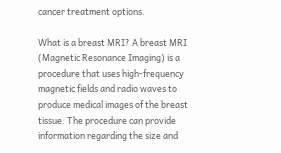cancer treatment options.

What is a breast MRI? A breast MRI (Magnetic Resonance Imaging) is a procedure that uses high-frequency magnetic fields and radio waves to produce medical images of the breast tissue. The procedure can provide information regarding the size and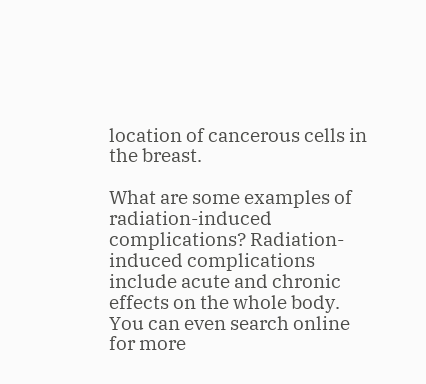location of cancerous cells in the breast.

What are some examples of radiation-induced complications? Radiation-induced complications include acute and chronic effects on the whole body. You can even search online for more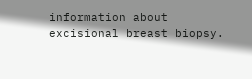information about excisional breast biopsy.